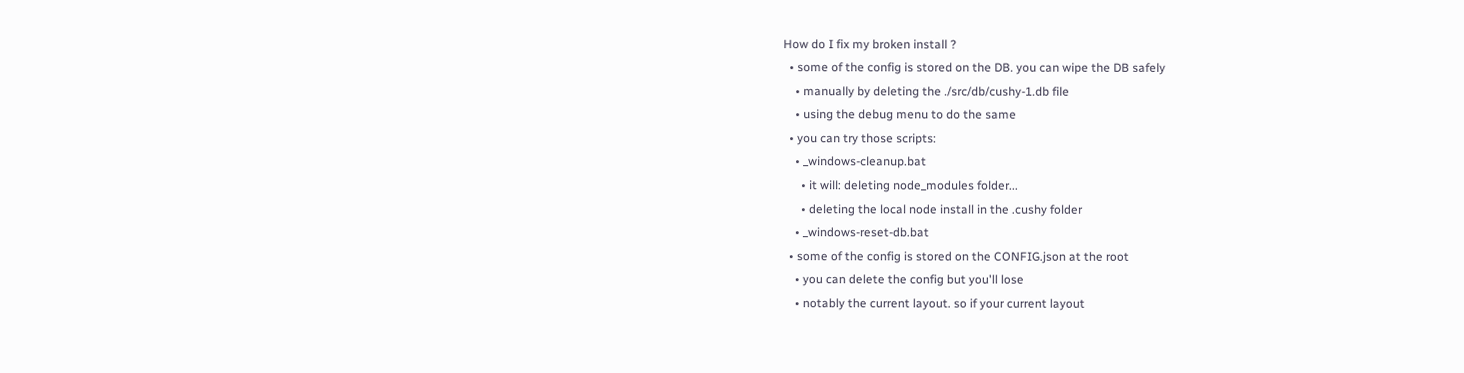How do I fix my broken install ?
  • some of the config is stored on the DB. you can wipe the DB safely
    • manually by deleting the ./src/db/cushy-1.db file
    • using the debug menu to do the same
  • you can try those scripts:
    • _windows-cleanup.bat
      • it will: deleting node_modules folder...
      • deleting the local node install in the .cushy folder
    • _windows-reset-db.bat
  • some of the config is stored on the CONFIG.json at the root
    • you can delete the config but you'll lose
    • notably the current layout. so if your current layout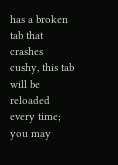has a broken tab that crashes cushy, this tab will be reloaded every time; you may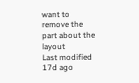want to remove the part about the layout
Last modified 17d ago